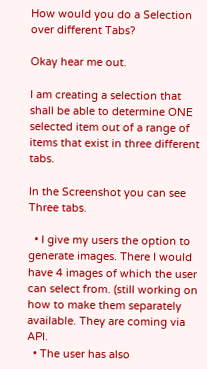How would you do a Selection over different Tabs?

Okay hear me out.

I am creating a selection that shall be able to determine ONE selected item out of a range of items that exist in three different tabs.

In the Screenshot you can see Three tabs.

  • I give my users the option to generate images. There I would have 4 images of which the user can select from. (still working on how to make them separately available. They are coming via API.
  • The user has also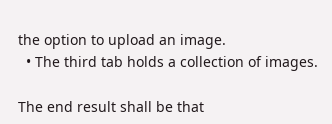the option to upload an image.
  • The third tab holds a collection of images.

The end result shall be that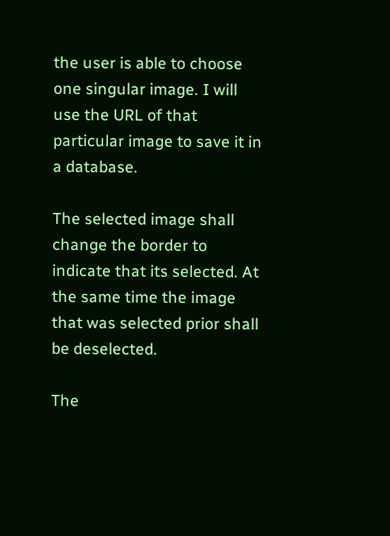the user is able to choose one singular image. I will use the URL of that particular image to save it in a database.

The selected image shall change the border to indicate that its selected. At the same time the image that was selected prior shall be deselected.

The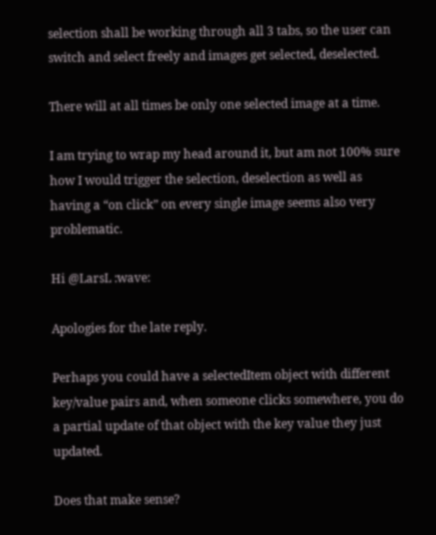selection shall be working through all 3 tabs, so the user can switch and select freely and images get selected, deselected.

There will at all times be only one selected image at a time.

I am trying to wrap my head around it, but am not 100% sure how I would trigger the selection, deselection as well as having a “on click” on every single image seems also very problematic.

Hi @LarsL :wave:

Apologies for the late reply.

Perhaps you could have a selectedItem object with different key/value pairs and, when someone clicks somewhere, you do a partial update of that object with the key value they just updated.

Does that make sense?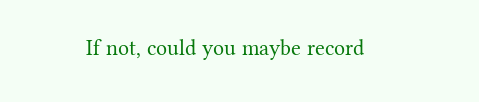If not, could you maybe record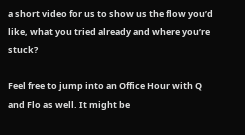a short video for us to show us the flow you’d like, what you tried already and where you’re stuck?

Feel free to jump into an Office Hour with Q and Flo as well. It might be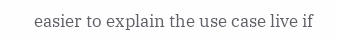easier to explain the use case live if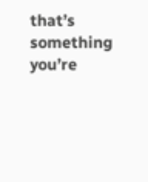that’s something you’re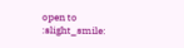open to :slight_smile: